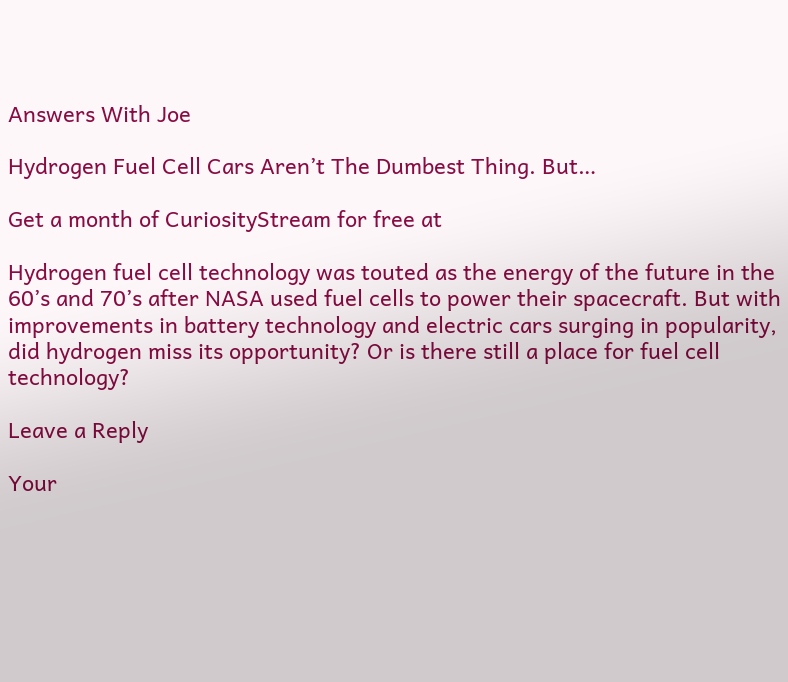Answers With Joe

Hydrogen Fuel Cell Cars Aren’t The Dumbest Thing. But…

Get a month of CuriosityStream for free at

Hydrogen fuel cell technology was touted as the energy of the future in the 60’s and 70’s after NASA used fuel cells to power their spacecraft. But with improvements in battery technology and electric cars surging in popularity, did hydrogen miss its opportunity? Or is there still a place for fuel cell technology?

Leave a Reply

Your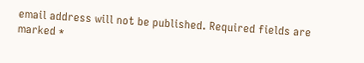email address will not be published. Required fields are marked *